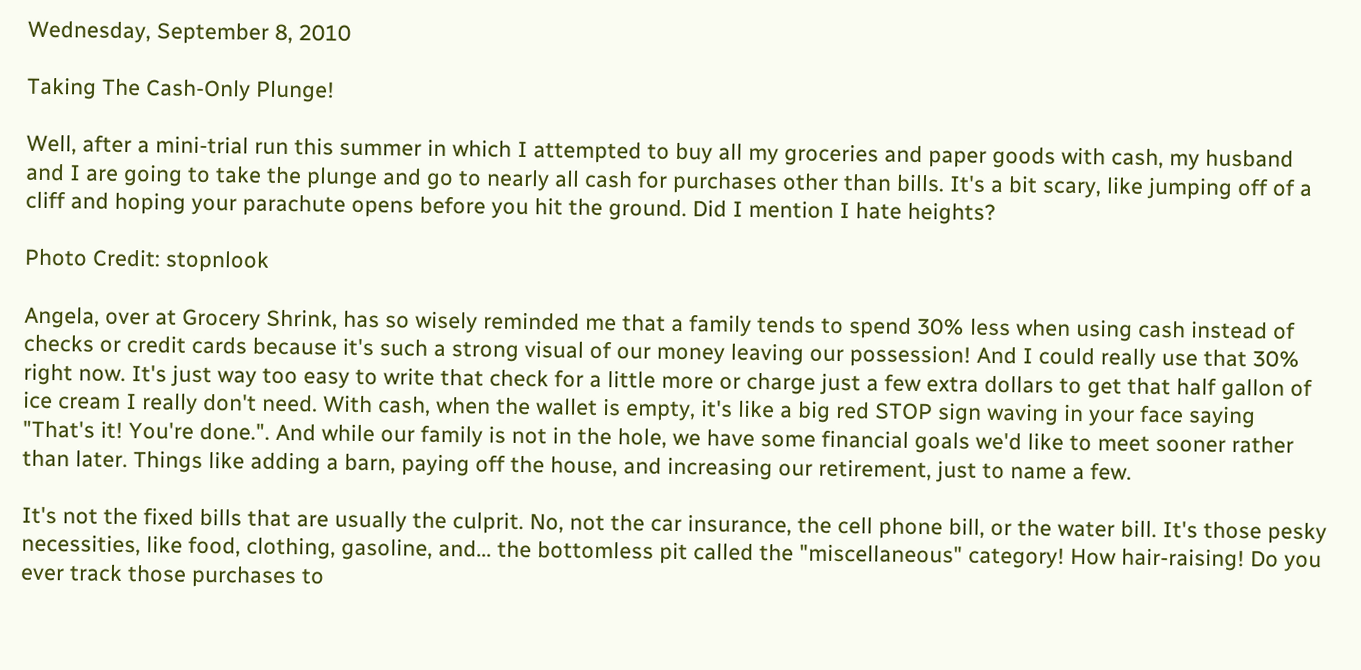Wednesday, September 8, 2010

Taking The Cash-Only Plunge!

Well, after a mini-trial run this summer in which I attempted to buy all my groceries and paper goods with cash, my husband and I are going to take the plunge and go to nearly all cash for purchases other than bills. It's a bit scary, like jumping off of a cliff and hoping your parachute opens before you hit the ground. Did I mention I hate heights?

Photo Credit: stopnlook

Angela, over at Grocery Shrink, has so wisely reminded me that a family tends to spend 30% less when using cash instead of checks or credit cards because it's such a strong visual of our money leaving our possession! And I could really use that 30% right now. It's just way too easy to write that check for a little more or charge just a few extra dollars to get that half gallon of ice cream I really don't need. With cash, when the wallet is empty, it's like a big red STOP sign waving in your face saying "That's it! You're done.". And while our family is not in the hole, we have some financial goals we'd like to meet sooner rather than later. Things like adding a barn, paying off the house, and increasing our retirement, just to name a few.

It's not the fixed bills that are usually the culprit. No, not the car insurance, the cell phone bill, or the water bill. It's those pesky necessities, like food, clothing, gasoline, and... the bottomless pit called the "miscellaneous" category! How hair-raising! Do you ever track those purchases to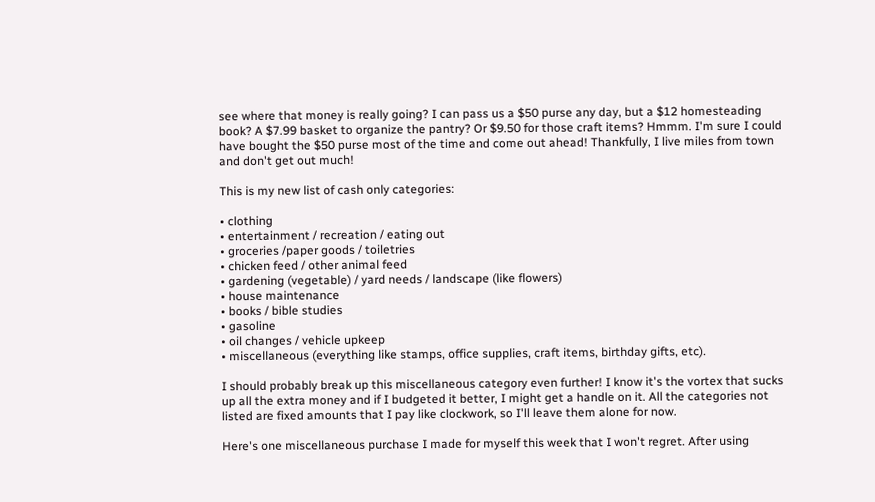see where that money is really going? I can pass us a $50 purse any day, but a $12 homesteading book? A $7.99 basket to organize the pantry? Or $9.50 for those craft items? Hmmm. I'm sure I could have bought the $50 purse most of the time and come out ahead! Thankfully, I live miles from town and don't get out much!

This is my new list of cash only categories:

• clothing
• entertainment / recreation / eating out
• groceries /paper goods / toiletries
• chicken feed / other animal feed
• gardening (vegetable) / yard needs / landscape (like flowers)
• house maintenance
• books / bible studies
• gasoline
• oil changes / vehicle upkeep
• miscellaneous (everything like stamps, office supplies, craft items, birthday gifts, etc).

I should probably break up this miscellaneous category even further! I know it's the vortex that sucks up all the extra money and if I budgeted it better, I might get a handle on it. All the categories not listed are fixed amounts that I pay like clockwork, so I'll leave them alone for now.

Here's one miscellaneous purchase I made for myself this week that I won't regret. After using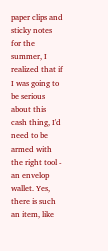paper clips and sticky notes for the summer, I realized that if I was going to be serious about this cash thing, I'd need to be armed with the right tool - an envelop wallet. Yes, there is such an item, like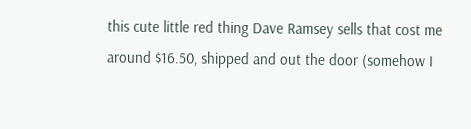this cute little red thing Dave Ramsey sells that cost me around $16.50, shipped and out the door (somehow I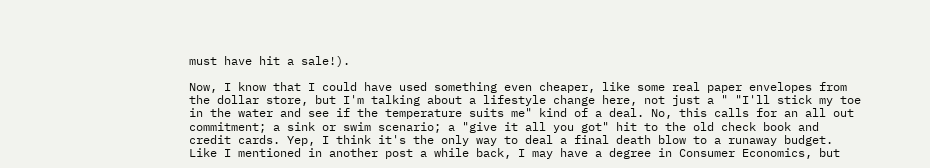must have hit a sale!).

Now, I know that I could have used something even cheaper, like some real paper envelopes from the dollar store, but I'm talking about a lifestyle change here, not just a " "I'll stick my toe in the water and see if the temperature suits me" kind of a deal. No, this calls for an all out commitment; a sink or swim scenario; a "give it all you got" hit to the old check book and credit cards. Yep, I think it's the only way to deal a final death blow to a runaway budget. Like I mentioned in another post a while back, I may have a degree in Consumer Economics, but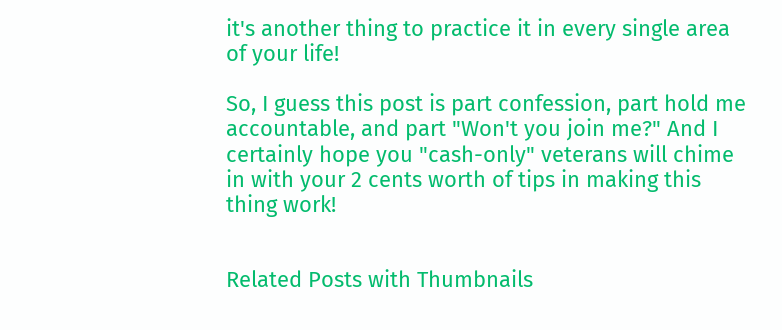it's another thing to practice it in every single area of your life!

So, I guess this post is part confession, part hold me accountable, and part "Won't you join me?" And I certainly hope you "cash-only" veterans will chime in with your 2 cents worth of tips in making this thing work!


Related Posts with Thumbnails